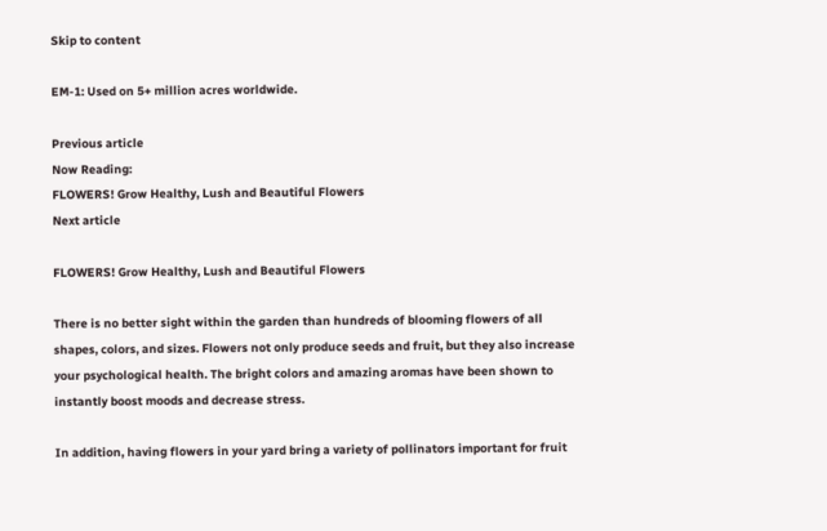Skip to content

EM-1: Used on 5+ million acres worldwide.

Previous article
Now Reading:
FLOWERS! Grow Healthy, Lush and Beautiful Flowers
Next article

FLOWERS! Grow Healthy, Lush and Beautiful Flowers

There is no better sight within the garden than hundreds of blooming flowers of all shapes, colors, and sizes. Flowers not only produce seeds and fruit, but they also increase your psychological health. The bright colors and amazing aromas have been shown to instantly boost moods and decrease stress.

In addition, having flowers in your yard bring a variety of pollinators important for fruit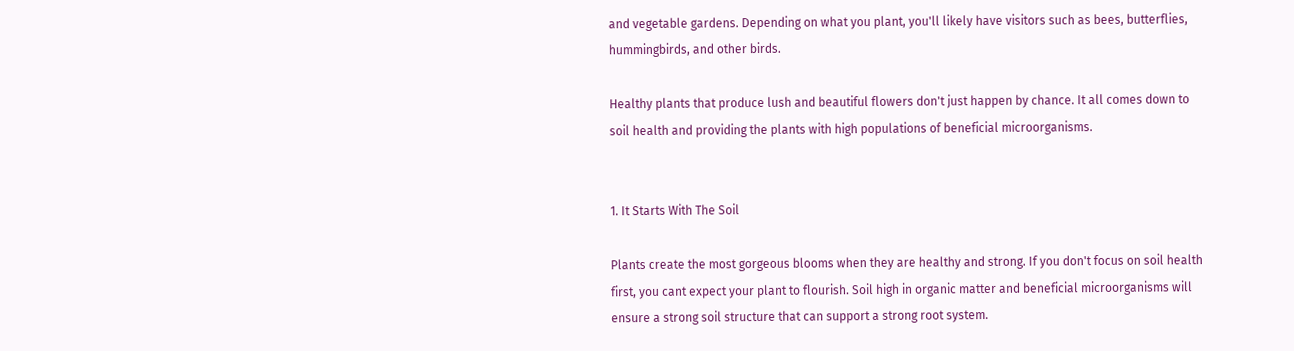and vegetable gardens. Depending on what you plant, you'll likely have visitors such as bees, butterflies, hummingbirds, and other birds.

Healthy plants that produce lush and beautiful flowers don't just happen by chance. It all comes down to soil health and providing the plants with high populations of beneficial microorganisms.


1. It Starts With The Soil

Plants create the most gorgeous blooms when they are healthy and strong. If you don't focus on soil health first, you cant expect your plant to flourish. Soil high in organic matter and beneficial microorganisms will ensure a strong soil structure that can support a strong root system.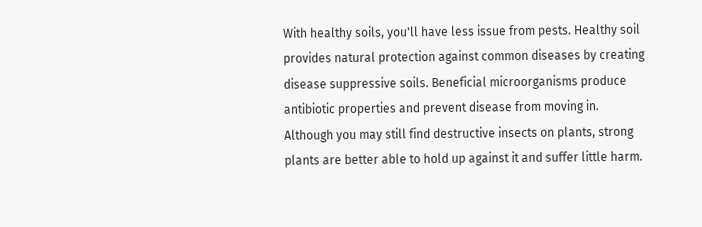With healthy soils, you'll have less issue from pests. Healthy soil provides natural protection against common diseases by creating disease suppressive soils. Beneficial microorganisms produce antibiotic properties and prevent disease from moving in. Although you may still find destructive insects on plants, strong plants are better able to hold up against it and suffer little harm.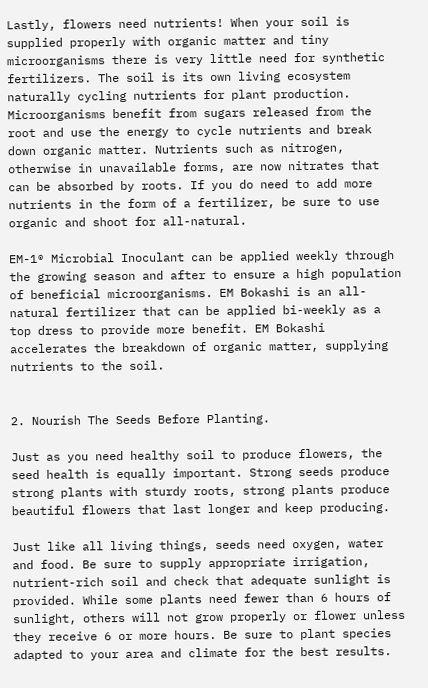Lastly, flowers need nutrients! When your soil is supplied properly with organic matter and tiny microorganisms there is very little need for synthetic fertilizers. The soil is its own living ecosystem naturally cycling nutrients for plant production. Microorganisms benefit from sugars released from the root and use the energy to cycle nutrients and break down organic matter. Nutrients such as nitrogen, otherwise in unavailable forms, are now nitrates that can be absorbed by roots. If you do need to add more nutrients in the form of a fertilizer, be sure to use organic and shoot for all-natural.

EM-1® Microbial Inoculant can be applied weekly through the growing season and after to ensure a high population of beneficial microorganisms. EM Bokashi is an all-natural fertilizer that can be applied bi-weekly as a top dress to provide more benefit. EM Bokashi accelerates the breakdown of organic matter, supplying nutrients to the soil.


2. Nourish The Seeds Before Planting.

Just as you need healthy soil to produce flowers, the seed health is equally important. Strong seeds produce strong plants with sturdy roots, strong plants produce beautiful flowers that last longer and keep producing.

Just like all living things, seeds need oxygen, water and food. Be sure to supply appropriate irrigation, nutrient-rich soil and check that adequate sunlight is provided. While some plants need fewer than 6 hours of sunlight, others will not grow properly or flower unless they receive 6 or more hours. Be sure to plant species adapted to your area and climate for the best results.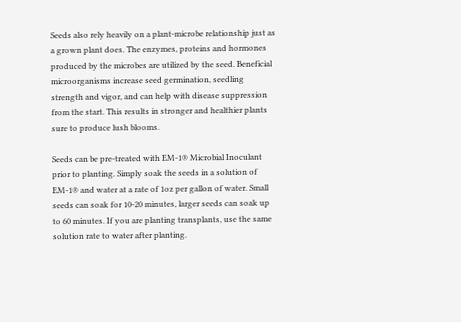Seeds also rely heavily on a plant-microbe relationship just as a grown plant does. The enzymes, proteins and hormones produced by the microbes are utilized by the seed. Beneficial microorganisms increase seed germination, seedling strength and vigor, and can help with disease suppression from the start. This results in stronger and healthier plants sure to produce lush blooms.

Seeds can be pre-treated with EM-1® Microbial Inoculant prior to planting. Simply soak the seeds in a solution of EM-1® and water at a rate of 1oz per gallon of water. Small seeds can soak for 10-20 minutes, larger seeds can soak up to 60 minutes. If you are planting transplants, use the same solution rate to water after planting.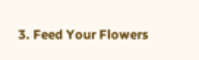3. Feed Your Flowers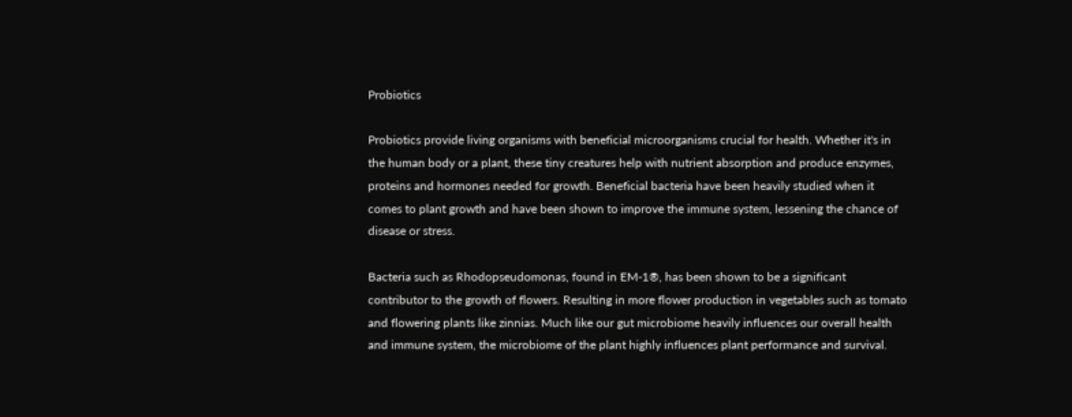Probiotics

Probiotics provide living organisms with beneficial microorganisms crucial for health. Whether it's in the human body or a plant, these tiny creatures help with nutrient absorption and produce enzymes, proteins and hormones needed for growth. Beneficial bacteria have been heavily studied when it comes to plant growth and have been shown to improve the immune system, lessening the chance of disease or stress.

Bacteria such as Rhodopseudomonas, found in EM-1®, has been shown to be a significant contributor to the growth of flowers. Resulting in more flower production in vegetables such as tomato and flowering plants like zinnias. Much like our gut microbiome heavily influences our overall health and immune system, the microbiome of the plant highly influences plant performance and survival.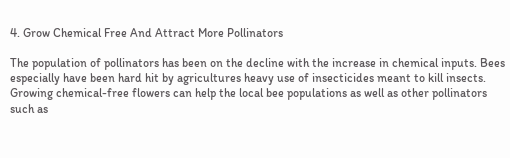4. Grow Chemical Free And Attract More Pollinators

The population of pollinators has been on the decline with the increase in chemical inputs. Bees especially have been hard hit by agricultures heavy use of insecticides meant to kill insects. Growing chemical-free flowers can help the local bee populations as well as other pollinators such as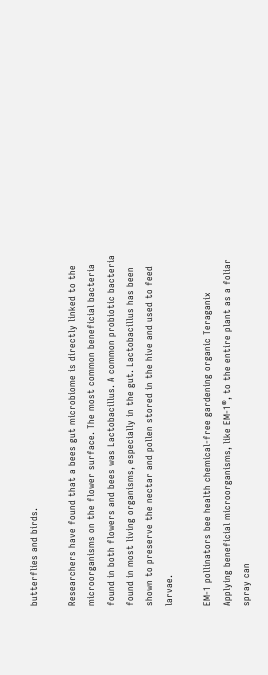butterflies and birds.

Researchers have found that a bees gut microbiome is directly linked to the microorganisms on the flower surface. The most common beneficial bacteria found in both flowers and bees was Lactobacillus. A common probiotic bacteria found in most living organisms, especially in the gut. Lactobacillus has been shown to preserve the nectar and pollen stored in the hive and used to feed larvae.

EM-1 pollinators bee health chemical-free gardening organic Teraganix
Applying beneficial microorganisms, like EM-1®, to the entire plant as a foliar spray can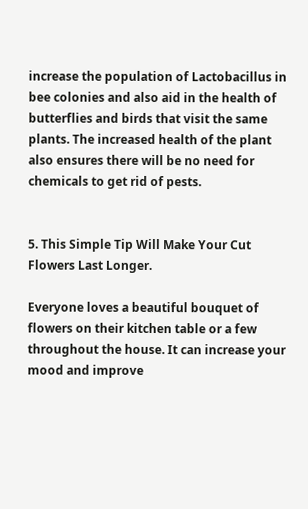increase the population of Lactobacillus in bee colonies and also aid in the health of butterflies and birds that visit the same plants. The increased health of the plant also ensures there will be no need for chemicals to get rid of pests.


5. This Simple Tip Will Make Your Cut Flowers Last Longer.

Everyone loves a beautiful bouquet of flowers on their kitchen table or a few throughout the house. It can increase your mood and improve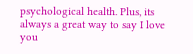psychological health. Plus, its always a great way to say I love you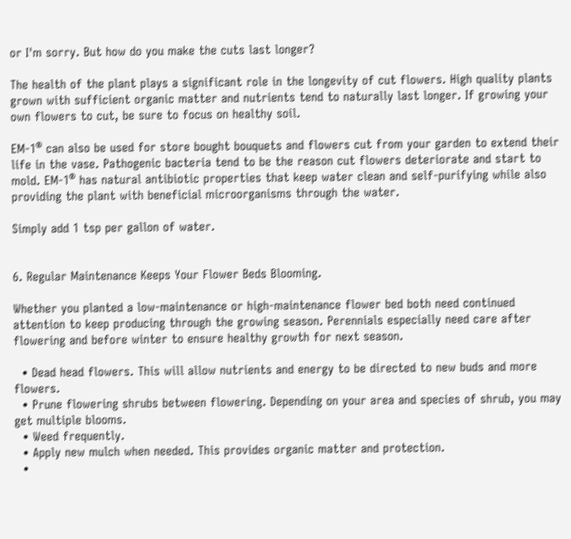or I'm sorry. But how do you make the cuts last longer?

The health of the plant plays a significant role in the longevity of cut flowers. High quality plants grown with sufficient organic matter and nutrients tend to naturally last longer. If growing your own flowers to cut, be sure to focus on healthy soil.

EM-1® can also be used for store bought bouquets and flowers cut from your garden to extend their life in the vase. Pathogenic bacteria tend to be the reason cut flowers deteriorate and start to mold. EM-1® has natural antibiotic properties that keep water clean and self-purifying while also providing the plant with beneficial microorganisms through the water.

Simply add 1 tsp per gallon of water.


6. Regular Maintenance Keeps Your Flower Beds Blooming.

Whether you planted a low-maintenance or high-maintenance flower bed both need continued attention to keep producing through the growing season. Perennials especially need care after flowering and before winter to ensure healthy growth for next season.

  • Dead head flowers. This will allow nutrients and energy to be directed to new buds and more flowers.
  • Prune flowering shrubs between flowering. Depending on your area and species of shrub, you may get multiple blooms.
  • Weed frequently.
  • Apply new mulch when needed. This provides organic matter and protection.
  •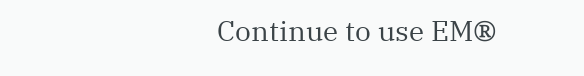Continue to use EM®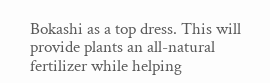Bokashi as a top dress. This will provide plants an all-natural fertilizer while helping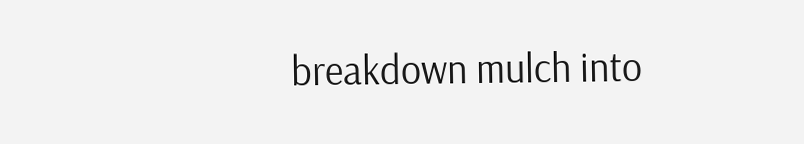breakdown mulch into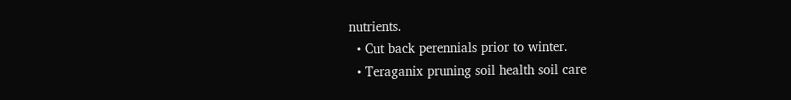nutrients.
  • Cut back perennials prior to winter.
  • Teraganix pruning soil health soil care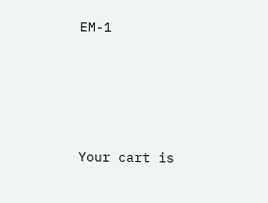EM-1




Your cart is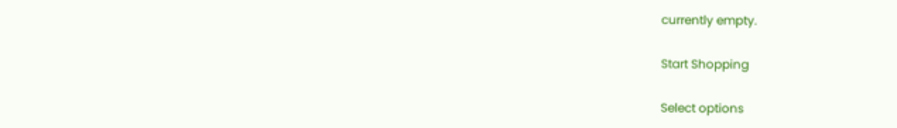currently empty.

Start Shopping

Select options